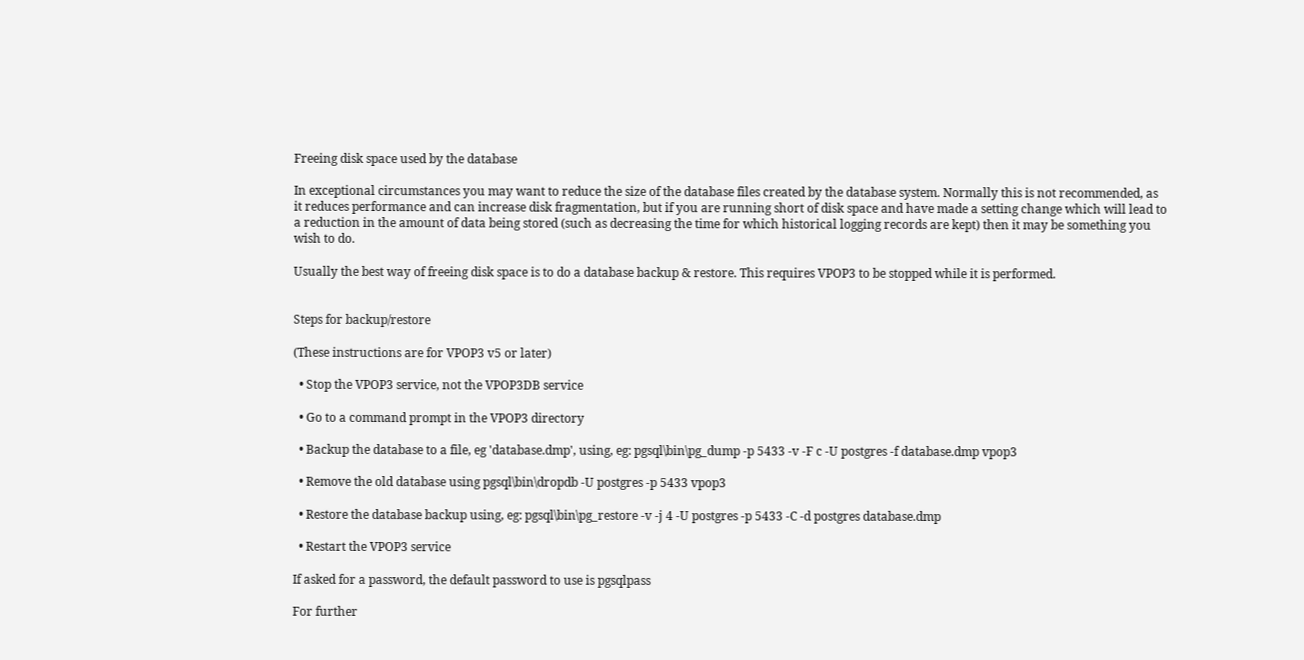Freeing disk space used by the database

In exceptional circumstances you may want to reduce the size of the database files created by the database system. Normally this is not recommended, as it reduces performance and can increase disk fragmentation, but if you are running short of disk space and have made a setting change which will lead to a reduction in the amount of data being stored (such as decreasing the time for which historical logging records are kept) then it may be something you wish to do.

Usually the best way of freeing disk space is to do a database backup & restore. This requires VPOP3 to be stopped while it is performed.


Steps for backup/restore

(These instructions are for VPOP3 v5 or later)

  • Stop the VPOP3 service, not the VPOP3DB service

  • Go to a command prompt in the VPOP3 directory

  • Backup the database to a file, eg 'database.dmp', using, eg: pgsql\bin\pg_dump -p 5433 -v -F c -U postgres -f database.dmp vpop3

  • Remove the old database using pgsql\bin\dropdb -U postgres -p 5433 vpop3

  • Restore the database backup using, eg: pgsql\bin\pg_restore -v -j 4 -U postgres -p 5433 -C -d postgres database.dmp

  • Restart the VPOP3 service

If asked for a password, the default password to use is pgsqlpass

For further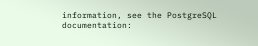information, see the PostgreSQL documentation: